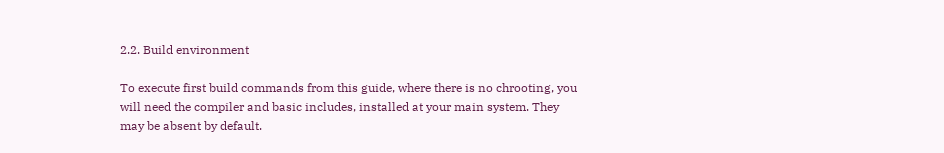2.2. Build environment

To execute first build commands from this guide, where there is no chrooting, you will need the compiler and basic includes, installed at your main system. They may be absent by default.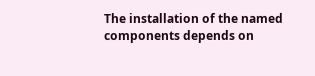The installation of the named components depends on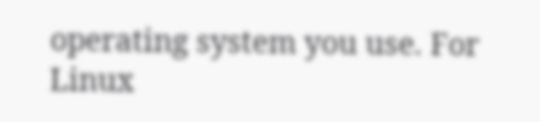operating system you use. For Linux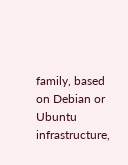family, based on Debian or Ubuntu infrastructure,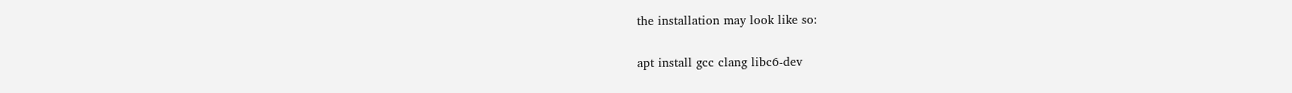the installation may look like so:

apt install gcc clang libc6-dev